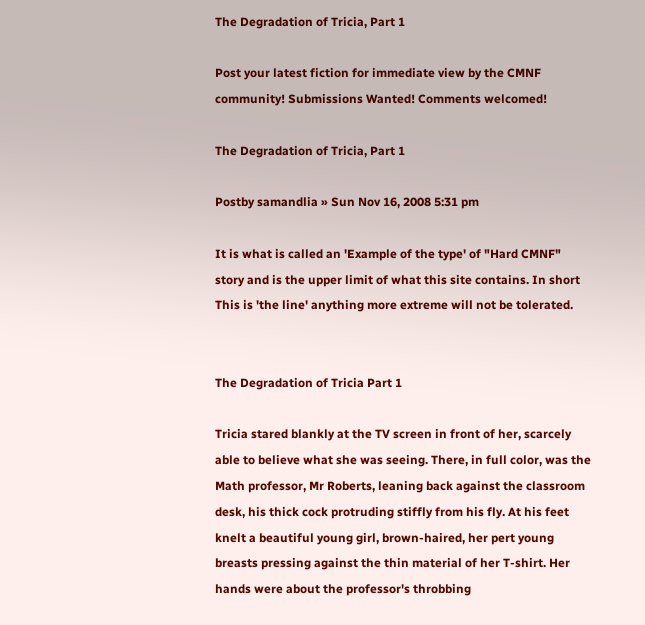The Degradation of Tricia, Part 1

Post your latest fiction for immediate view by the CMNF community! Submissions Wanted! Comments welcomed!

The Degradation of Tricia, Part 1

Postby samandlia » Sun Nov 16, 2008 5:31 pm

It is what is called an 'Example of the type' of "Hard CMNF" story and is the upper limit of what this site contains. In short This is 'the line' anything more extreme will not be tolerated.


The Degradation of Tricia Part 1

Tricia stared blankly at the TV screen in front of her, scarcely able to believe what she was seeing. There, in full color, was the Math professor, Mr Roberts, leaning back against the classroom desk, his thick cock protruding stiffly from his fly. At his feet knelt a beautiful young girl, brown-haired, her pert young breasts pressing against the thin material of her T-shirt. Her hands were about the professor's throbbing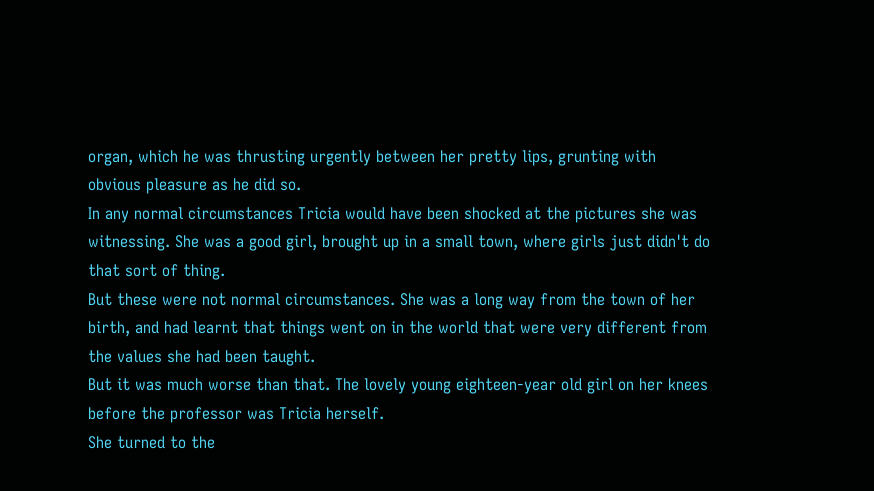organ, which he was thrusting urgently between her pretty lips, grunting with obvious pleasure as he did so.
In any normal circumstances Tricia would have been shocked at the pictures she was witnessing. She was a good girl, brought up in a small town, where girls just didn't do that sort of thing.
But these were not normal circumstances. She was a long way from the town of her birth, and had learnt that things went on in the world that were very different from the values she had been taught.
But it was much worse than that. The lovely young eighteen-year old girl on her knees before the professor was Tricia herself.
She turned to the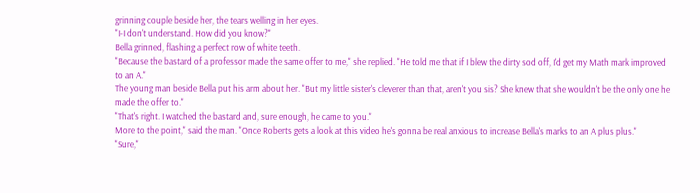grinning couple beside her, the tears welling in her eyes.
"I-I don't understand. How did you know?"
Bella grinned, flashing a perfect row of white teeth.
"Because the bastard of a professor made the same offer to me," she replied. "He told me that if I blew the dirty sod off, I'd get my Math mark improved to an A."
The young man beside Bella put his arm about her. "But my little sister's cleverer than that, aren't you sis? She knew that she wouldn't be the only one he made the offer to."
"That's right. I watched the bastard and, sure enough, he came to you."
More to the point," said the man. "Once Roberts gets a look at this video he's gonna be real anxious to increase Bella's marks to an A plus plus."
"Sure,"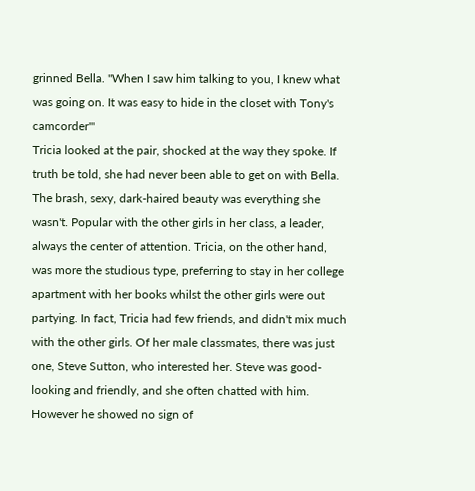grinned Bella. "When I saw him talking to you, I knew what was going on. It was easy to hide in the closet with Tony's camcorder'"
Tricia looked at the pair, shocked at the way they spoke. If truth be told, she had never been able to get on with Bella. The brash, sexy, dark-haired beauty was everything she wasn't. Popular with the other girls in her class, a leader, always the center of attention. Tricia, on the other hand, was more the studious type, preferring to stay in her college apartment with her books whilst the other girls were out partying. In fact, Tricia had few friends, and didn't mix much with the other girls. Of her male classmates, there was just one, Steve Sutton, who interested her. Steve was good-looking and friendly, and she often chatted with him. However he showed no sign of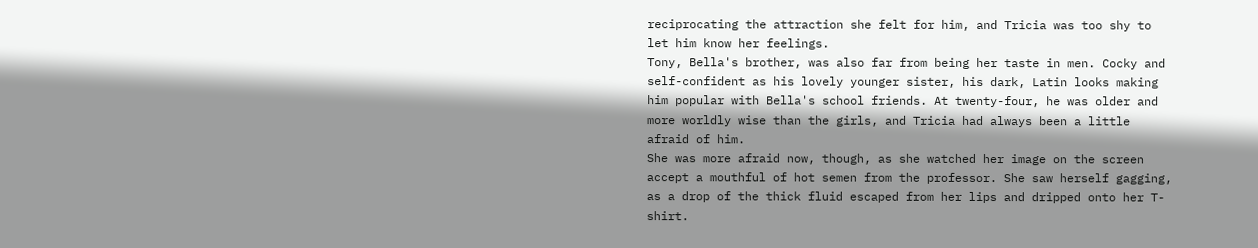reciprocating the attraction she felt for him, and Tricia was too shy to let him know her feelings.
Tony, Bella's brother, was also far from being her taste in men. Cocky and self-confident as his lovely younger sister, his dark, Latin looks making him popular with Bella's school friends. At twenty-four, he was older and more worldly wise than the girls, and Tricia had always been a little afraid of him.
She was more afraid now, though, as she watched her image on the screen accept a mouthful of hot semen from the professor. She saw herself gagging, as a drop of the thick fluid escaped from her lips and dripped onto her T-shirt.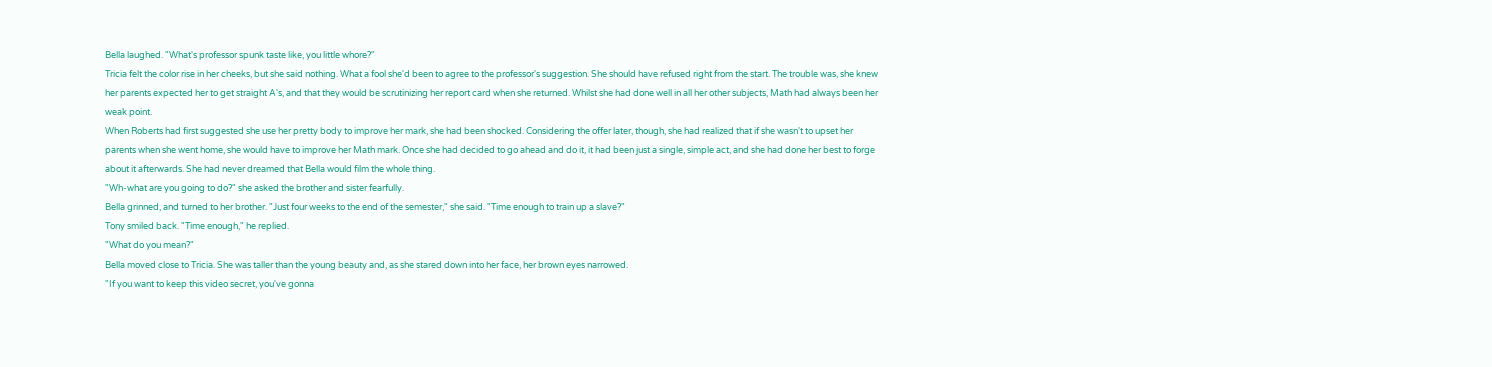Bella laughed. "What's professor spunk taste like, you little whore?"
Tricia felt the color rise in her cheeks, but she said nothing. What a fool she'd been to agree to the professor's suggestion. She should have refused right from the start. The trouble was, she knew her parents expected her to get straight A's, and that they would be scrutinizing her report card when she returned. Whilst she had done well in all her other subjects, Math had always been her weak point.
When Roberts had first suggested she use her pretty body to improve her mark, she had been shocked. Considering the offer later, though, she had realized that if she wasn't to upset her parents when she went home, she would have to improve her Math mark. Once she had decided to go ahead and do it, it had been just a single, simple act, and she had done her best to forge about it afterwards. She had never dreamed that Bella would film the whole thing.
"Wh-what are you going to do?" she asked the brother and sister fearfully.
Bella grinned, and turned to her brother. "Just four weeks to the end of the semester," she said. "Time enough to train up a slave?"
Tony smiled back. "Time enough," he replied.
"What do you mean?"
Bella moved close to Tricia. She was taller than the young beauty and, as she stared down into her face, her brown eyes narrowed.
"If you want to keep this video secret, you've gonna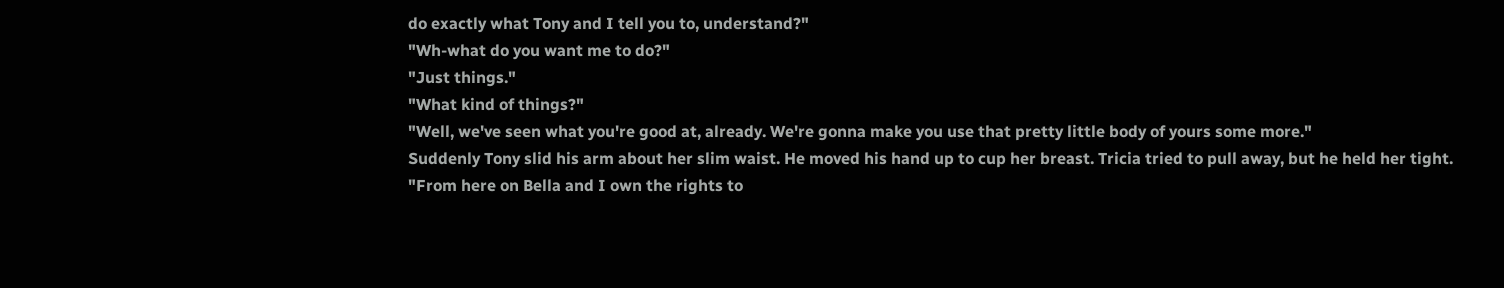do exactly what Tony and I tell you to, understand?"
"Wh-what do you want me to do?"
"Just things."
"What kind of things?"
"Well, we've seen what you're good at, already. We're gonna make you use that pretty little body of yours some more."
Suddenly Tony slid his arm about her slim waist. He moved his hand up to cup her breast. Tricia tried to pull away, but he held her tight.
"From here on Bella and I own the rights to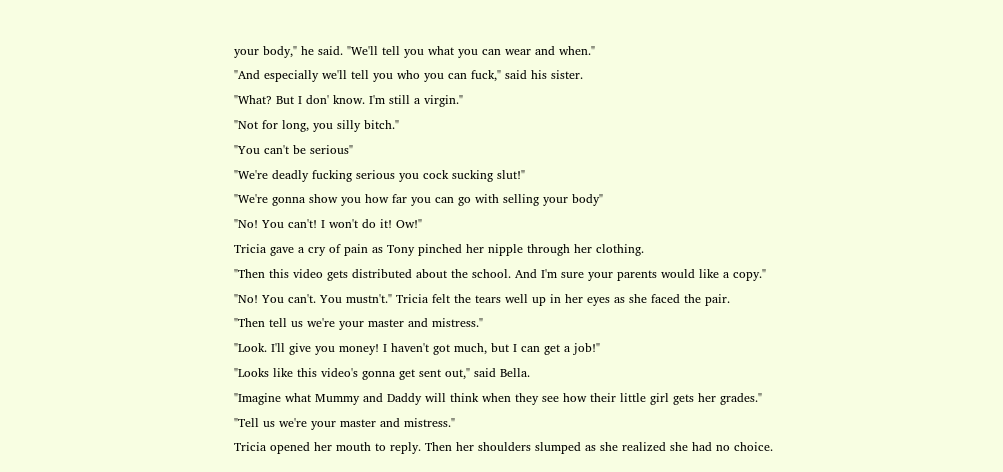your body," he said. "We'll tell you what you can wear and when."
"And especially we'll tell you who you can fuck," said his sister.
"What? But I don' know. I'm still a virgin."
"Not for long, you silly bitch."
"You can't be serious"
"We're deadly fucking serious you cock sucking slut!"
"We're gonna show you how far you can go with selling your body"
"No! You can't! I won't do it! Ow!"
Tricia gave a cry of pain as Tony pinched her nipple through her clothing.
"Then this video gets distributed about the school. And I'm sure your parents would like a copy."
"No! You can't. You mustn't." Tricia felt the tears well up in her eyes as she faced the pair.
"Then tell us we're your master and mistress."
"Look. I'll give you money! I haven't got much, but I can get a job!"
"Looks like this video's gonna get sent out," said Bella.
"Imagine what Mummy and Daddy will think when they see how their little girl gets her grades."
"Tell us we're your master and mistress."
Tricia opened her mouth to reply. Then her shoulders slumped as she realized she had no choice.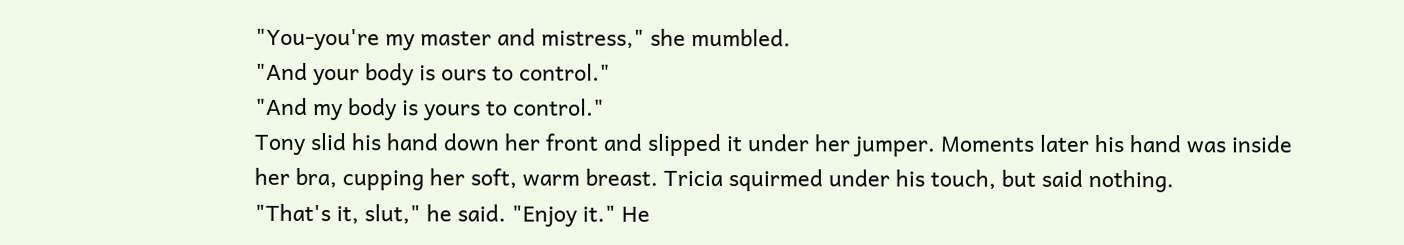"You-you're my master and mistress," she mumbled.
"And your body is ours to control."
"And my body is yours to control."
Tony slid his hand down her front and slipped it under her jumper. Moments later his hand was inside her bra, cupping her soft, warm breast. Tricia squirmed under his touch, but said nothing.
"That's it, slut," he said. "Enjoy it." He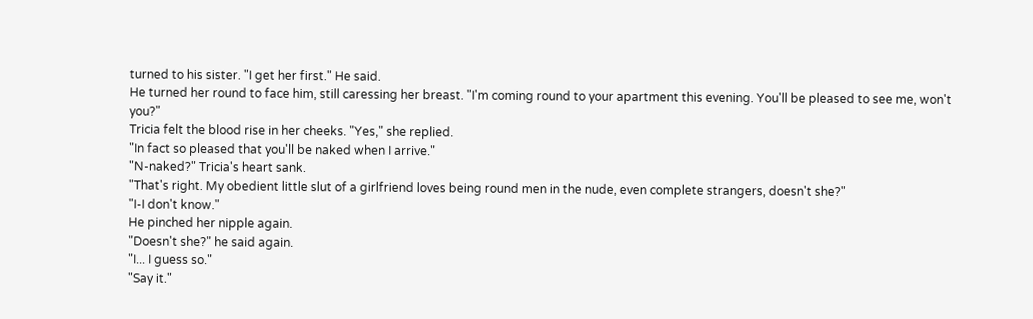turned to his sister. "I get her first." He said.
He turned her round to face him, still caressing her breast. "I'm coming round to your apartment this evening. You'll be pleased to see me, won't you?"
Tricia felt the blood rise in her cheeks. "Yes," she replied.
"In fact so pleased that you'll be naked when I arrive."
"N-naked?" Tricia's heart sank.
"That's right. My obedient little slut of a girlfriend loves being round men in the nude, even complete strangers, doesn't she?"
"I-I don't know."
He pinched her nipple again.
"Doesn't she?" he said again.
"I... I guess so."
"Say it."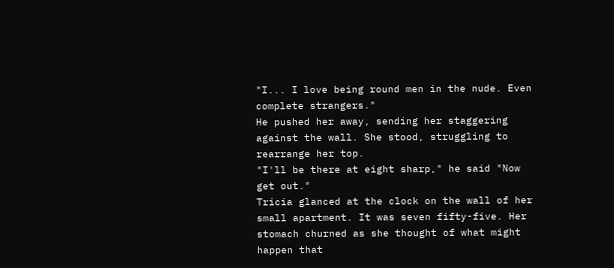"I... I love being round men in the nude. Even complete strangers."
He pushed her away, sending her staggering against the wall. She stood, struggling to rearrange her top.
"I'll be there at eight sharp," he said "Now get out."
Tricia glanced at the clock on the wall of her small apartment. It was seven fifty-five. Her stomach churned as she thought of what might happen that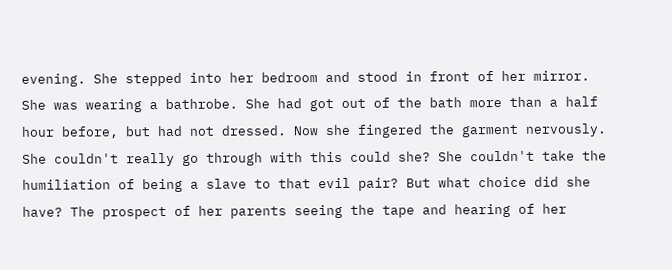evening. She stepped into her bedroom and stood in front of her mirror. She was wearing a bathrobe. She had got out of the bath more than a half hour before, but had not dressed. Now she fingered the garment nervously.
She couldn't really go through with this could she? She couldn't take the humiliation of being a slave to that evil pair? But what choice did she have? The prospect of her parents seeing the tape and hearing of her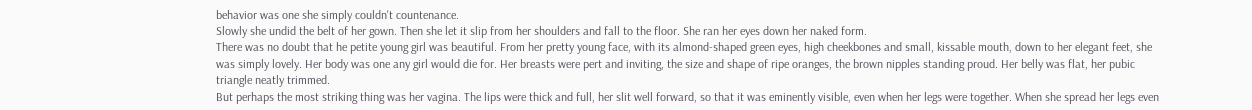behavior was one she simply couldn't countenance.
Slowly she undid the belt of her gown. Then she let it slip from her shoulders and fall to the floor. She ran her eyes down her naked form.
There was no doubt that he petite young girl was beautiful. From her pretty young face, with its almond-shaped green eyes, high cheekbones and small, kissable mouth, down to her elegant feet, she was simply lovely. Her body was one any girl would die for. Her breasts were pert and inviting, the size and shape of ripe oranges, the brown nipples standing proud. Her belly was flat, her pubic triangle neatly trimmed.
But perhaps the most striking thing was her vagina. The lips were thick and full, her slit well forward, so that it was eminently visible, even when her legs were together. When she spread her legs even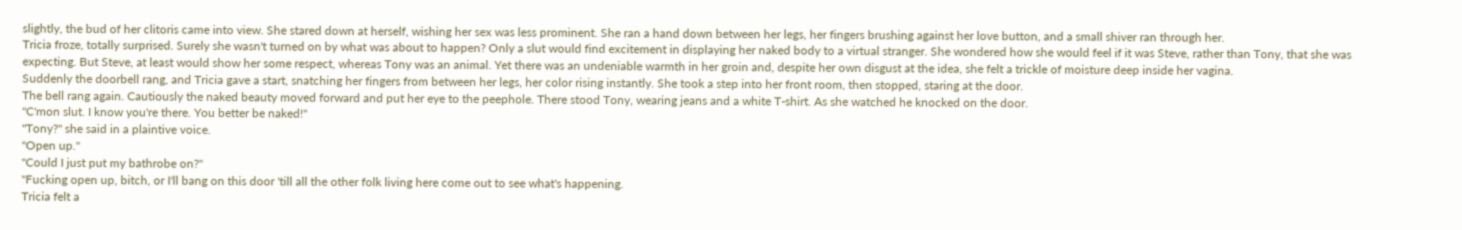slightly, the bud of her clitoris came into view. She stared down at herself, wishing her sex was less prominent. She ran a hand down between her legs, her fingers brushing against her love button, and a small shiver ran through her.
Tricia froze, totally surprised. Surely she wasn't turned on by what was about to happen? Only a slut would find excitement in displaying her naked body to a virtual stranger. She wondered how she would feel if it was Steve, rather than Tony, that she was expecting. But Steve, at least would show her some respect, whereas Tony was an animal. Yet there was an undeniable warmth in her groin and, despite her own disgust at the idea, she felt a trickle of moisture deep inside her vagina.
Suddenly the doorbell rang, and Tricia gave a start, snatching her fingers from between her legs, her color rising instantly. She took a step into her front room, then stopped, staring at the door.
The bell rang again. Cautiously the naked beauty moved forward and put her eye to the peephole. There stood Tony, wearing jeans and a white T-shirt. As she watched he knocked on the door.
"C'mon slut. I know you're there. You better be naked!"
"Tony?" she said in a plaintive voice.
"Open up."
"Could I just put my bathrobe on?"
"Fucking open up, bitch, or I'll bang on this door 'till all the other folk living here come out to see what's happening.
Tricia felt a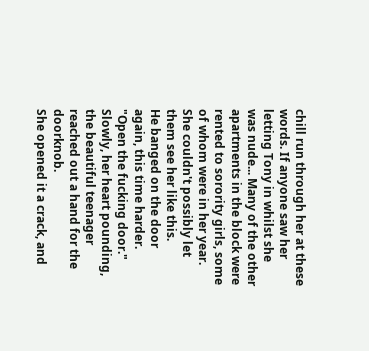chill run through her at these words. If anyone saw her letting Tony in whilst she was nude... Many of the other apartments in the block were rented to sorority girls, some of whom were in her year. She couldn't possibly let them see her like this.
He banged on the door again, this time harder.
"Open the fucking door."
Slowly, her heart pounding, the beautiful teenager reached out a hand for the doorknob.
She opened it a crack, and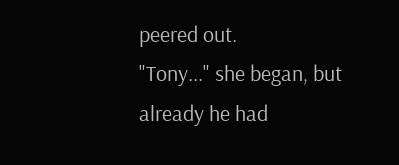peered out.
"Tony..." she began, but already he had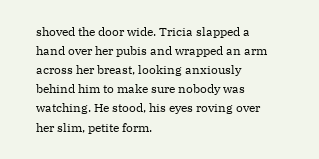shoved the door wide. Tricia slapped a hand over her pubis and wrapped an arm across her breast, looking anxiously behind him to make sure nobody was watching. He stood, his eyes roving over her slim, petite form.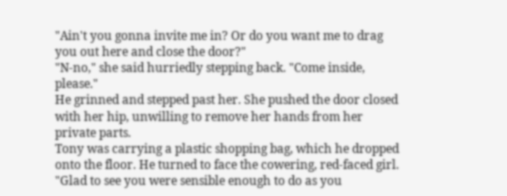"Ain't you gonna invite me in? Or do you want me to drag you out here and close the door?"
"N-no," she said hurriedly stepping back. "Come inside, please."
He grinned and stepped past her. She pushed the door closed with her hip, unwilling to remove her hands from her private parts.
Tony was carrying a plastic shopping bag, which he dropped onto the floor. He turned to face the cowering, red-faced girl.
"Glad to see you were sensible enough to do as you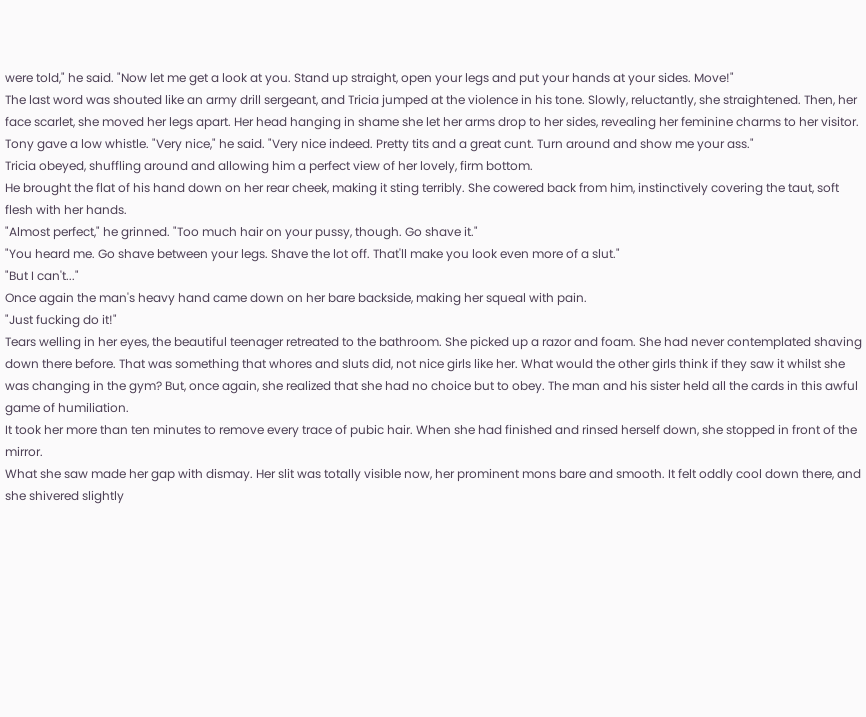were told," he said. "Now let me get a look at you. Stand up straight, open your legs and put your hands at your sides. Move!"
The last word was shouted like an army drill sergeant, and Tricia jumped at the violence in his tone. Slowly, reluctantly, she straightened. Then, her face scarlet, she moved her legs apart. Her head hanging in shame she let her arms drop to her sides, revealing her feminine charms to her visitor.
Tony gave a low whistle. "Very nice," he said. "Very nice indeed. Pretty tits and a great cunt. Turn around and show me your ass."
Tricia obeyed, shuffling around and allowing him a perfect view of her lovely, firm bottom.
He brought the flat of his hand down on her rear cheek, making it sting terribly. She cowered back from him, instinctively covering the taut, soft flesh with her hands.
"Almost perfect," he grinned. "Too much hair on your pussy, though. Go shave it."
"You heard me. Go shave between your legs. Shave the lot off. That'll make you look even more of a slut."
"But I can't..."
Once again the man's heavy hand came down on her bare backside, making her squeal with pain.
"Just fucking do it!"
Tears welling in her eyes, the beautiful teenager retreated to the bathroom. She picked up a razor and foam. She had never contemplated shaving down there before. That was something that whores and sluts did, not nice girls like her. What would the other girls think if they saw it whilst she was changing in the gym? But, once again, she realized that she had no choice but to obey. The man and his sister held all the cards in this awful game of humiliation.
It took her more than ten minutes to remove every trace of pubic hair. When she had finished and rinsed herself down, she stopped in front of the mirror.
What she saw made her gap with dismay. Her slit was totally visible now, her prominent mons bare and smooth. It felt oddly cool down there, and she shivered slightly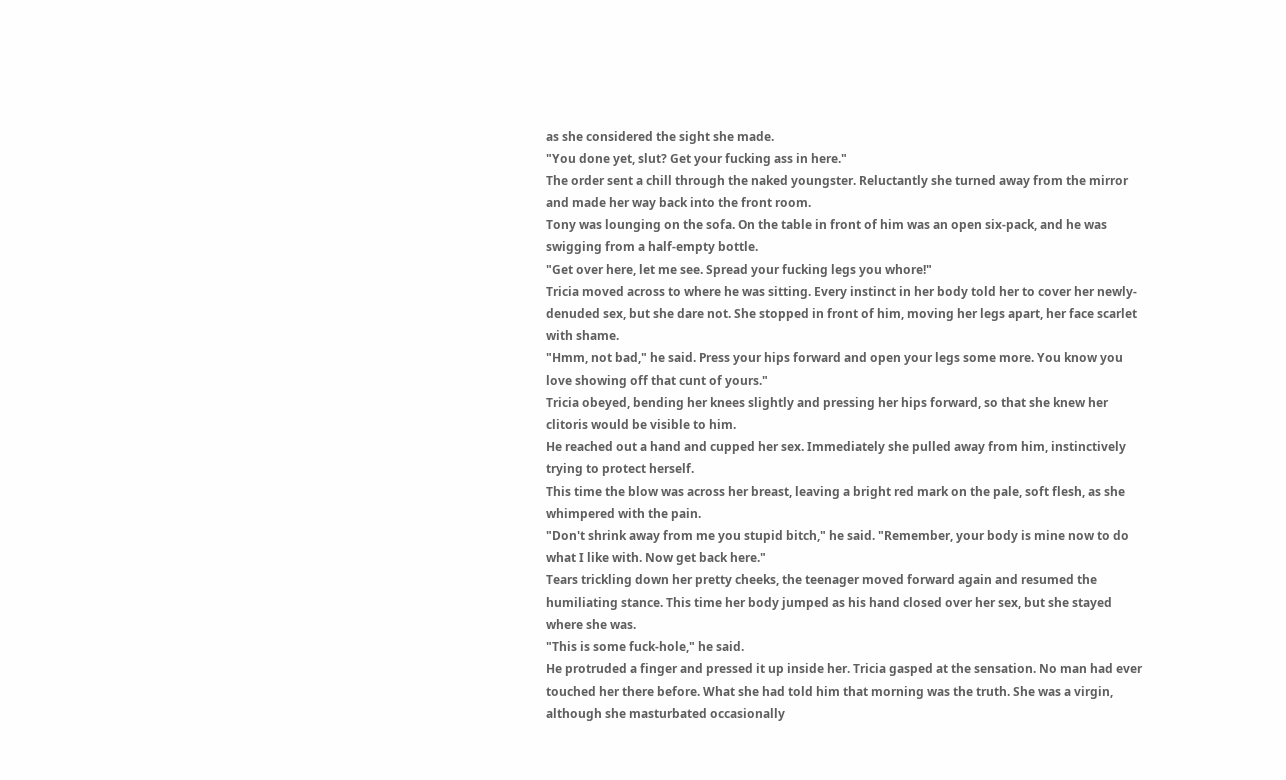as she considered the sight she made.
"You done yet, slut? Get your fucking ass in here."
The order sent a chill through the naked youngster. Reluctantly she turned away from the mirror and made her way back into the front room.
Tony was lounging on the sofa. On the table in front of him was an open six-pack, and he was swigging from a half-empty bottle.
"Get over here, let me see. Spread your fucking legs you whore!"
Tricia moved across to where he was sitting. Every instinct in her body told her to cover her newly-denuded sex, but she dare not. She stopped in front of him, moving her legs apart, her face scarlet with shame.
"Hmm, not bad," he said. Press your hips forward and open your legs some more. You know you love showing off that cunt of yours."
Tricia obeyed, bending her knees slightly and pressing her hips forward, so that she knew her clitoris would be visible to him.
He reached out a hand and cupped her sex. Immediately she pulled away from him, instinctively trying to protect herself.
This time the blow was across her breast, leaving a bright red mark on the pale, soft flesh, as she whimpered with the pain.
"Don't shrink away from me you stupid bitch," he said. "Remember, your body is mine now to do what I like with. Now get back here."
Tears trickling down her pretty cheeks, the teenager moved forward again and resumed the humiliating stance. This time her body jumped as his hand closed over her sex, but she stayed where she was.
"This is some fuck-hole," he said.
He protruded a finger and pressed it up inside her. Tricia gasped at the sensation. No man had ever touched her there before. What she had told him that morning was the truth. She was a virgin, although she masturbated occasionally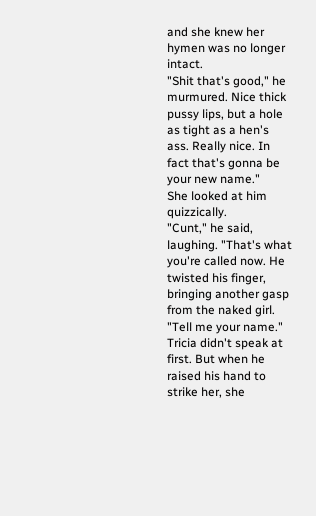and she knew her hymen was no longer intact.
"Shit that's good," he murmured. Nice thick pussy lips, but a hole as tight as a hen's ass. Really nice. In fact that's gonna be your new name."
She looked at him quizzically.
"Cunt," he said, laughing. "That's what you're called now. He twisted his finger, bringing another gasp from the naked girl. "Tell me your name."
Tricia didn't speak at first. But when he raised his hand to strike her, she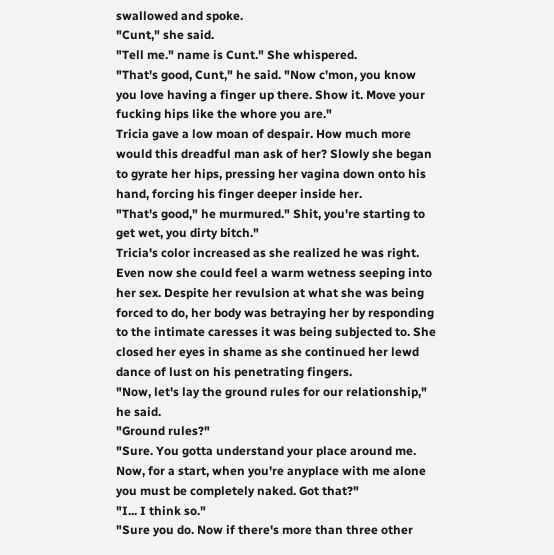swallowed and spoke.
"Cunt," she said.
"Tell me." name is Cunt." She whispered.
"That's good, Cunt," he said. "Now c'mon, you know you love having a finger up there. Show it. Move your fucking hips like the whore you are."
Tricia gave a low moan of despair. How much more would this dreadful man ask of her? Slowly she began to gyrate her hips, pressing her vagina down onto his hand, forcing his finger deeper inside her.
"That's good," he murmured." Shit, you're starting to get wet, you dirty bitch."
Tricia's color increased as she realized he was right. Even now she could feel a warm wetness seeping into her sex. Despite her revulsion at what she was being forced to do, her body was betraying her by responding to the intimate caresses it was being subjected to. She closed her eyes in shame as she continued her lewd dance of lust on his penetrating fingers.
"Now, let's lay the ground rules for our relationship," he said.
"Ground rules?"
"Sure. You gotta understand your place around me. Now, for a start, when you're anyplace with me alone you must be completely naked. Got that?"
"I... I think so."
"Sure you do. Now if there's more than three other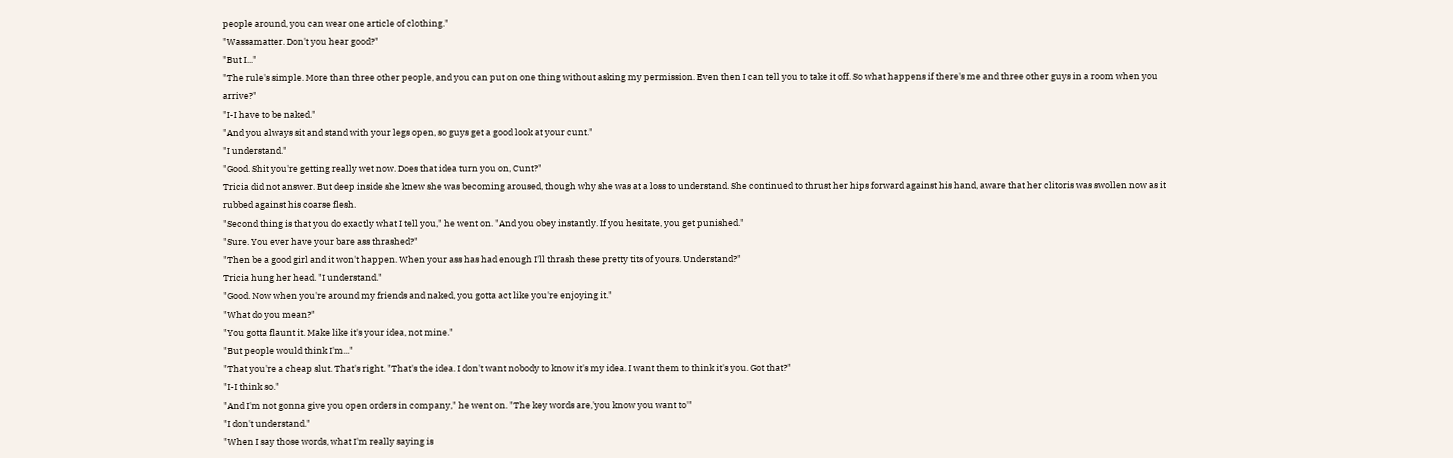people around, you can wear one article of clothing."
"Wassamatter. Don't you hear good?"
"But I..."
"The rule's simple. More than three other people, and you can put on one thing without asking my permission. Even then I can tell you to take it off. So what happens if there's me and three other guys in a room when you arrive?"
"I-I have to be naked."
"And you always sit and stand with your legs open, so guys get a good look at your cunt."
"I understand."
"Good. Shit you're getting really wet now. Does that idea turn you on, Cunt?"
Tricia did not answer. But deep inside she knew she was becoming aroused, though why she was at a loss to understand. She continued to thrust her hips forward against his hand, aware that her clitoris was swollen now as it rubbed against his coarse flesh.
"Second thing is that you do exactly what I tell you," he went on. "And you obey instantly. If you hesitate, you get punished."
"Sure. You ever have your bare ass thrashed?"
"Then be a good girl and it won't happen. When your ass has had enough I'll thrash these pretty tits of yours. Understand?"
Tricia hung her head. "I understand."
"Good. Now when you're around my friends and naked, you gotta act like you're enjoying it."
"What do you mean?"
"You gotta flaunt it. Make like it's your idea, not mine."
"But people would think I'm..."
"That you're a cheap slut. That's right. "That's the idea. I don't want nobody to know it's my idea. I want them to think it's you. Got that?"
"I-I think so."
"And I'm not gonna give you open orders in company," he went on. "The key words are,'you know you want to'"
"I don't understand."
"When I say those words, what I'm really saying is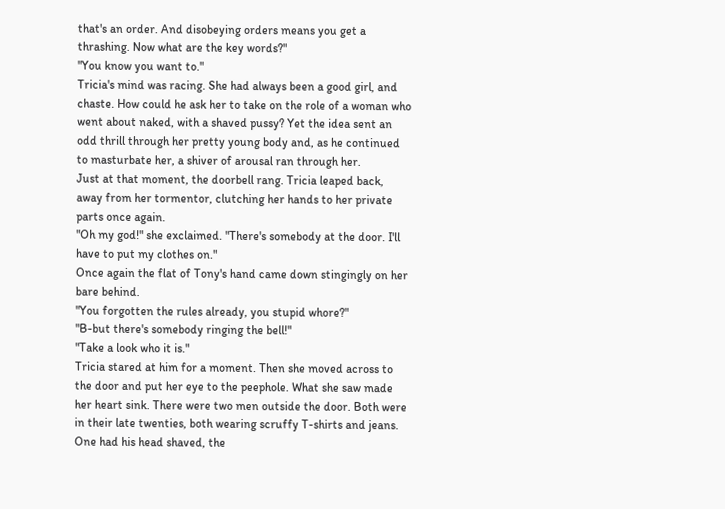that's an order. And disobeying orders means you get a thrashing. Now what are the key words?"
"You know you want to."
Tricia's mind was racing. She had always been a good girl, and chaste. How could he ask her to take on the role of a woman who went about naked, with a shaved pussy? Yet the idea sent an odd thrill through her pretty young body and, as he continued to masturbate her, a shiver of arousal ran through her.
Just at that moment, the doorbell rang. Tricia leaped back, away from her tormentor, clutching her hands to her private parts once again.
"Oh my god!" she exclaimed. "There's somebody at the door. I'll have to put my clothes on."
Once again the flat of Tony's hand came down stingingly on her bare behind.
"You forgotten the rules already, you stupid whore?"
"B-but there's somebody ringing the bell!"
"Take a look who it is."
Tricia stared at him for a moment. Then she moved across to the door and put her eye to the peephole. What she saw made her heart sink. There were two men outside the door. Both were in their late twenties, both wearing scruffy T-shirts and jeans. One had his head shaved, the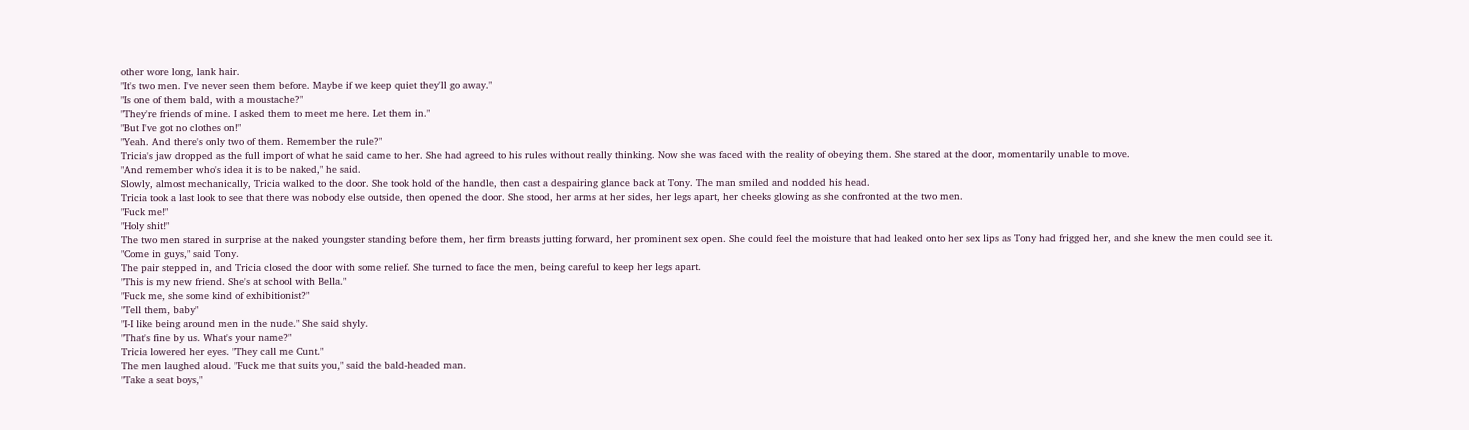other wore long, lank hair.
"It's two men. I've never seen them before. Maybe if we keep quiet they'll go away."
"Is one of them bald, with a moustache?"
"They're friends of mine. I asked them to meet me here. Let them in."
"But I've got no clothes on!"
"Yeah. And there's only two of them. Remember the rule?"
Tricia's jaw dropped as the full import of what he said came to her. She had agreed to his rules without really thinking. Now she was faced with the reality of obeying them. She stared at the door, momentarily unable to move.
"And remember who's idea it is to be naked," he said.
Slowly, almost mechanically, Tricia walked to the door. She took hold of the handle, then cast a despairing glance back at Tony. The man smiled and nodded his head.
Tricia took a last look to see that there was nobody else outside, then opened the door. She stood, her arms at her sides, her legs apart, her cheeks glowing as she confronted at the two men.
"Fuck me!"
"Holy shit!"
The two men stared in surprise at the naked youngster standing before them, her firm breasts jutting forward, her prominent sex open. She could feel the moisture that had leaked onto her sex lips as Tony had frigged her, and she knew the men could see it.
"Come in guys," said Tony.
The pair stepped in, and Tricia closed the door with some relief. She turned to face the men, being careful to keep her legs apart.
"This is my new friend. She's at school with Bella."
"Fuck me, she some kind of exhibitionist?"
"Tell them, baby"
"I-I like being around men in the nude." She said shyly.
"That's fine by us. What's your name?"
Tricia lowered her eyes. "They call me Cunt."
The men laughed aloud. "Fuck me that suits you," said the bald-headed man.
"Take a seat boys,"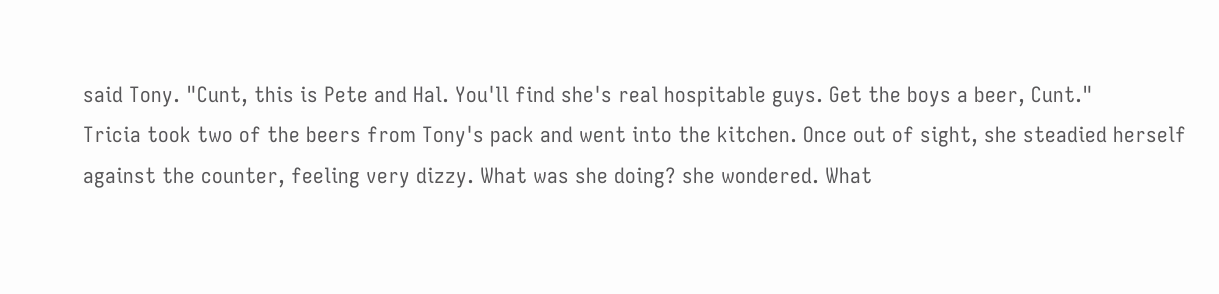said Tony. "Cunt, this is Pete and Hal. You'll find she's real hospitable guys. Get the boys a beer, Cunt."
Tricia took two of the beers from Tony's pack and went into the kitchen. Once out of sight, she steadied herself against the counter, feeling very dizzy. What was she doing? she wondered. What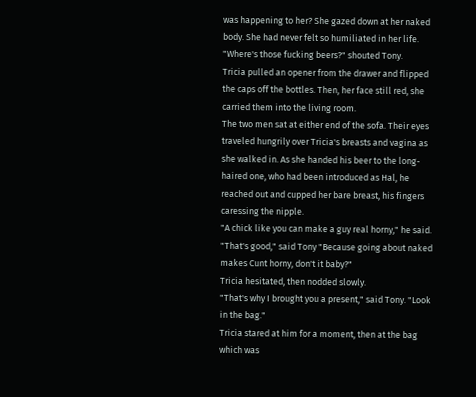was happening to her? She gazed down at her naked body. She had never felt so humiliated in her life.
"Where's those fucking beers?" shouted Tony.
Tricia pulled an opener from the drawer and flipped the caps off the bottles. Then, her face still red, she carried them into the living room.
The two men sat at either end of the sofa. Their eyes traveled hungrily over Tricia's breasts and vagina as she walked in. As she handed his beer to the long-haired one, who had been introduced as Hal, he reached out and cupped her bare breast, his fingers caressing the nipple.
"A chick like you can make a guy real horny," he said.
"That's good," said Tony "Because going about naked makes Cunt horny, don't it baby?"
Tricia hesitated, then nodded slowly.
"That's why I brought you a present," said Tony. "Look in the bag."
Tricia stared at him for a moment, then at the bag which was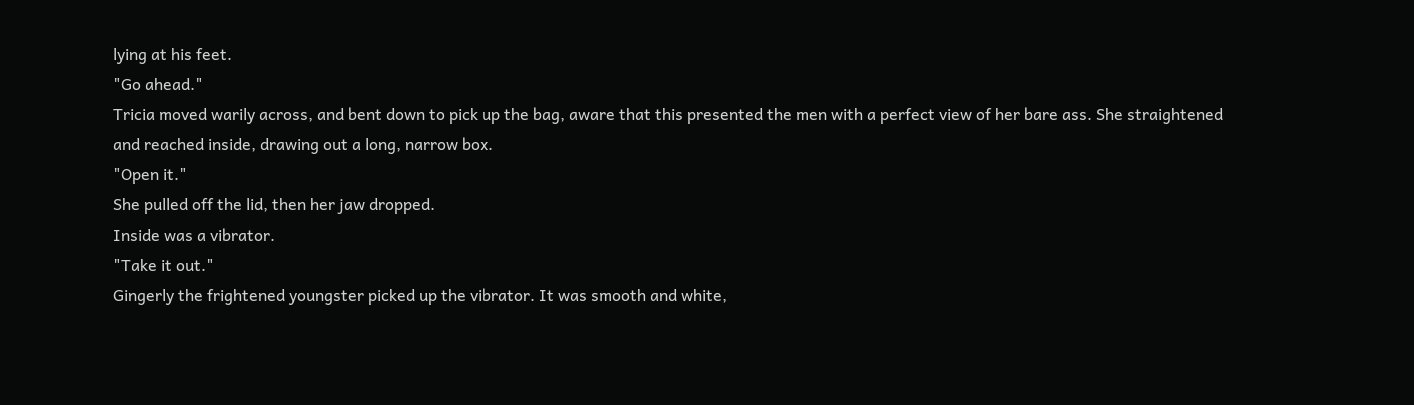lying at his feet.
"Go ahead."
Tricia moved warily across, and bent down to pick up the bag, aware that this presented the men with a perfect view of her bare ass. She straightened and reached inside, drawing out a long, narrow box.
"Open it."
She pulled off the lid, then her jaw dropped.
Inside was a vibrator.
"Take it out."
Gingerly the frightened youngster picked up the vibrator. It was smooth and white,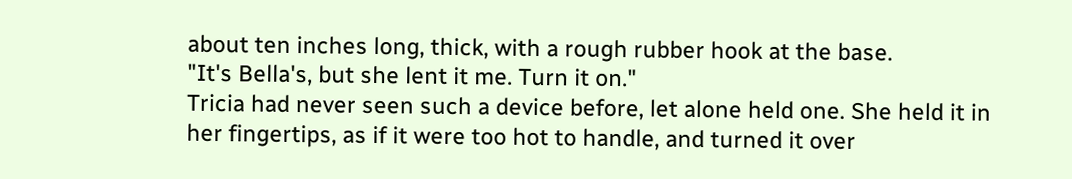about ten inches long, thick, with a rough rubber hook at the base.
"It's Bella's, but she lent it me. Turn it on."
Tricia had never seen such a device before, let alone held one. She held it in her fingertips, as if it were too hot to handle, and turned it over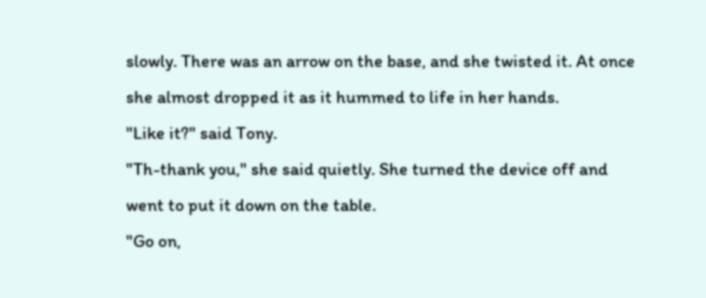slowly. There was an arrow on the base, and she twisted it. At once she almost dropped it as it hummed to life in her hands.
"Like it?" said Tony.
"Th-thank you," she said quietly. She turned the device off and went to put it down on the table.
"Go on,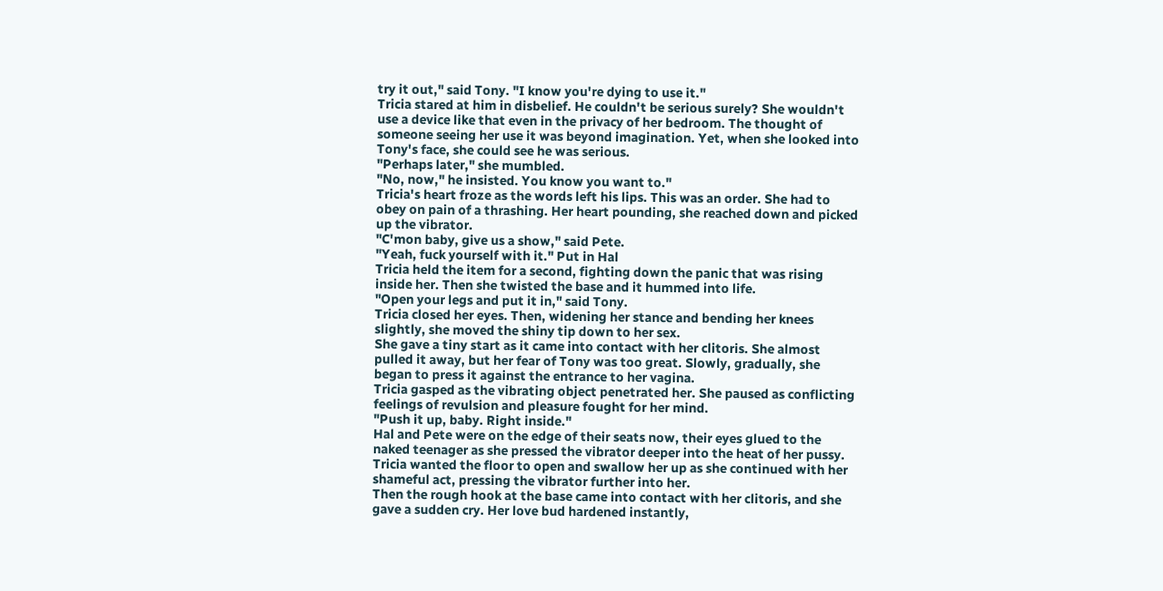try it out," said Tony. "I know you're dying to use it."
Tricia stared at him in disbelief. He couldn't be serious surely? She wouldn't use a device like that even in the privacy of her bedroom. The thought of someone seeing her use it was beyond imagination. Yet, when she looked into Tony's face, she could see he was serious.
"Perhaps later," she mumbled.
"No, now," he insisted. You know you want to."
Tricia's heart froze as the words left his lips. This was an order. She had to obey on pain of a thrashing. Her heart pounding, she reached down and picked up the vibrator.
"C'mon baby, give us a show," said Pete.
"Yeah, fuck yourself with it." Put in Hal
Tricia held the item for a second, fighting down the panic that was rising inside her. Then she twisted the base and it hummed into life.
"Open your legs and put it in," said Tony.
Tricia closed her eyes. Then, widening her stance and bending her knees slightly, she moved the shiny tip down to her sex.
She gave a tiny start as it came into contact with her clitoris. She almost pulled it away, but her fear of Tony was too great. Slowly, gradually, she began to press it against the entrance to her vagina.
Tricia gasped as the vibrating object penetrated her. She paused as conflicting feelings of revulsion and pleasure fought for her mind.
"Push it up, baby. Right inside."
Hal and Pete were on the edge of their seats now, their eyes glued to the naked teenager as she pressed the vibrator deeper into the heat of her pussy. Tricia wanted the floor to open and swallow her up as she continued with her shameful act, pressing the vibrator further into her.
Then the rough hook at the base came into contact with her clitoris, and she gave a sudden cry. Her love bud hardened instantly,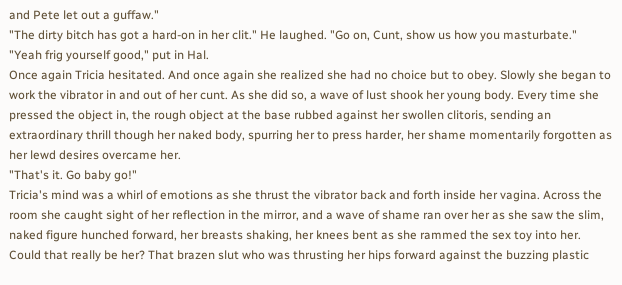and Pete let out a guffaw."
"The dirty bitch has got a hard-on in her clit." He laughed. "Go on, Cunt, show us how you masturbate."
"Yeah frig yourself good," put in Hal.
Once again Tricia hesitated. And once again she realized she had no choice but to obey. Slowly she began to work the vibrator in and out of her cunt. As she did so, a wave of lust shook her young body. Every time she pressed the object in, the rough object at the base rubbed against her swollen clitoris, sending an extraordinary thrill though her naked body, spurring her to press harder, her shame momentarily forgotten as her lewd desires overcame her.
"That's it. Go baby go!"
Tricia's mind was a whirl of emotions as she thrust the vibrator back and forth inside her vagina. Across the room she caught sight of her reflection in the mirror, and a wave of shame ran over her as she saw the slim, naked figure hunched forward, her breasts shaking, her knees bent as she rammed the sex toy into her. Could that really be her? That brazen slut who was thrusting her hips forward against the buzzing plastic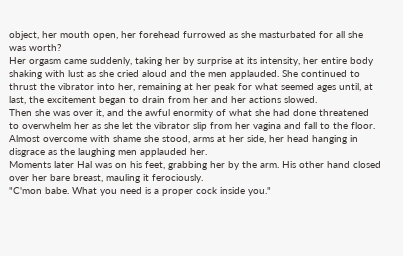object, her mouth open, her forehead furrowed as she masturbated for all she was worth?
Her orgasm came suddenly, taking her by surprise at its intensity, her entire body shaking with lust as she cried aloud and the men applauded. She continued to thrust the vibrator into her, remaining at her peak for what seemed ages until, at last, the excitement began to drain from her and her actions slowed.
Then she was over it, and the awful enormity of what she had done threatened to overwhelm her as she let the vibrator slip from her vagina and fall to the floor. Almost overcome with shame she stood, arms at her side, her head hanging in disgrace as the laughing men applauded her.
Moments later Hal was on his feet, grabbing her by the arm. His other hand closed over her bare breast, mauling it ferociously.
"C'mon babe. What you need is a proper cock inside you."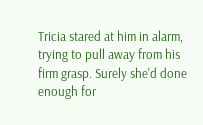Tricia stared at him in alarm, trying to pull away from his firm grasp. Surely she'd done enough for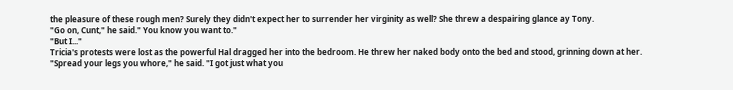the pleasure of these rough men? Surely they didn't expect her to surrender her virginity as well? She threw a despairing glance ay Tony.
"Go on, Cunt," he said." You know you want to."
"But I..."
Tricia's protests were lost as the powerful Hal dragged her into the bedroom. He threw her naked body onto the bed and stood, grinning down at her.
"Spread your legs you whore," he said. "I got just what you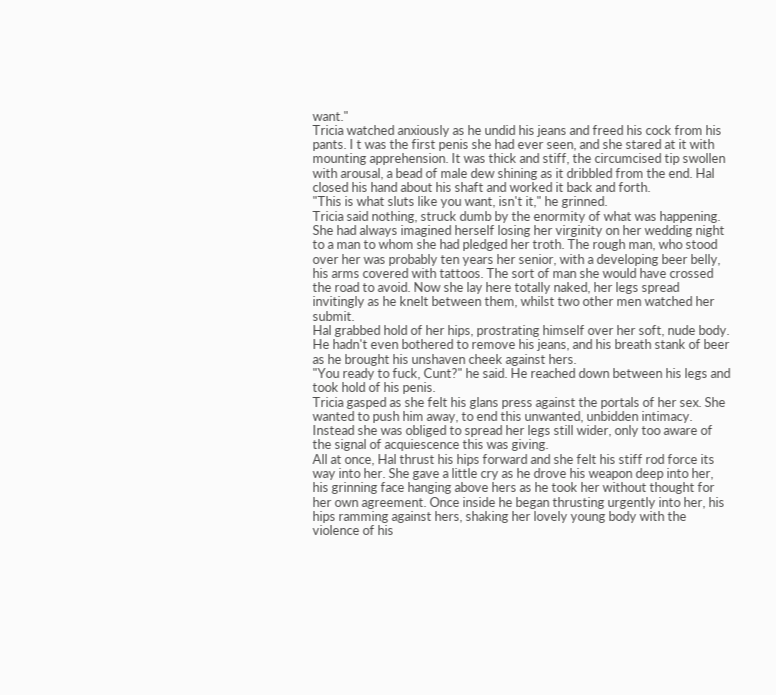want."
Tricia watched anxiously as he undid his jeans and freed his cock from his pants. I t was the first penis she had ever seen, and she stared at it with mounting apprehension. It was thick and stiff, the circumcised tip swollen with arousal, a bead of male dew shining as it dribbled from the end. Hal closed his hand about his shaft and worked it back and forth.
"This is what sluts like you want, isn't it," he grinned.
Tricia said nothing, struck dumb by the enormity of what was happening. She had always imagined herself losing her virginity on her wedding night to a man to whom she had pledged her troth. The rough man, who stood over her was probably ten years her senior, with a developing beer belly, his arms covered with tattoos. The sort of man she would have crossed the road to avoid. Now she lay here totally naked, her legs spread invitingly as he knelt between them, whilst two other men watched her submit.
Hal grabbed hold of her hips, prostrating himself over her soft, nude body. He hadn't even bothered to remove his jeans, and his breath stank of beer as he brought his unshaven cheek against hers.
"You ready to fuck, Cunt?" he said. He reached down between his legs and took hold of his penis.
Tricia gasped as she felt his glans press against the portals of her sex. She wanted to push him away, to end this unwanted, unbidden intimacy. Instead she was obliged to spread her legs still wider, only too aware of the signal of acquiescence this was giving.
All at once, Hal thrust his hips forward and she felt his stiff rod force its way into her. She gave a little cry as he drove his weapon deep into her, his grinning face hanging above hers as he took her without thought for her own agreement. Once inside he began thrusting urgently into her, his hips ramming against hers, shaking her lovely young body with the violence of his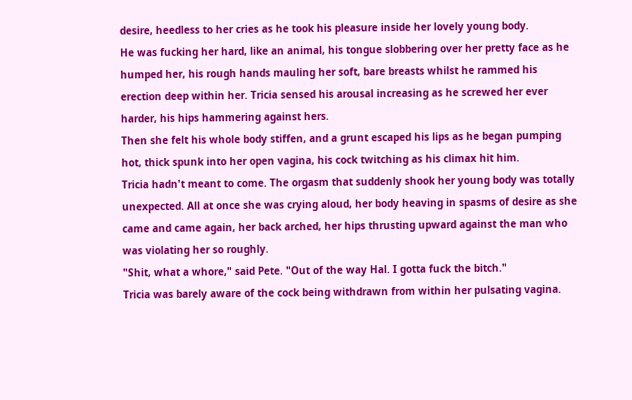desire, heedless to her cries as he took his pleasure inside her lovely young body.
He was fucking her hard, like an animal, his tongue slobbering over her pretty face as he humped her, his rough hands mauling her soft, bare breasts whilst he rammed his erection deep within her. Tricia sensed his arousal increasing as he screwed her ever harder, his hips hammering against hers.
Then she felt his whole body stiffen, and a grunt escaped his lips as he began pumping hot, thick spunk into her open vagina, his cock twitching as his climax hit him.
Tricia hadn't meant to come. The orgasm that suddenly shook her young body was totally unexpected. All at once she was crying aloud, her body heaving in spasms of desire as she came and came again, her back arched, her hips thrusting upward against the man who was violating her so roughly.
"Shit, what a whore," said Pete. "Out of the way Hal. I gotta fuck the bitch."
Tricia was barely aware of the cock being withdrawn from within her pulsating vagina.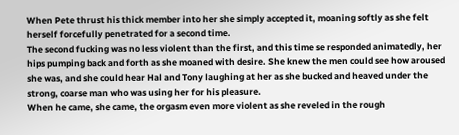When Pete thrust his thick member into her she simply accepted it, moaning softly as she felt herself forcefully penetrated for a second time.
The second fucking was no less violent than the first, and this time se responded animatedly, her hips pumping back and forth as she moaned with desire. She knew the men could see how aroused she was, and she could hear Hal and Tony laughing at her as she bucked and heaved under the strong, coarse man who was using her for his pleasure.
When he came, she came, the orgasm even more violent as she reveled in the rough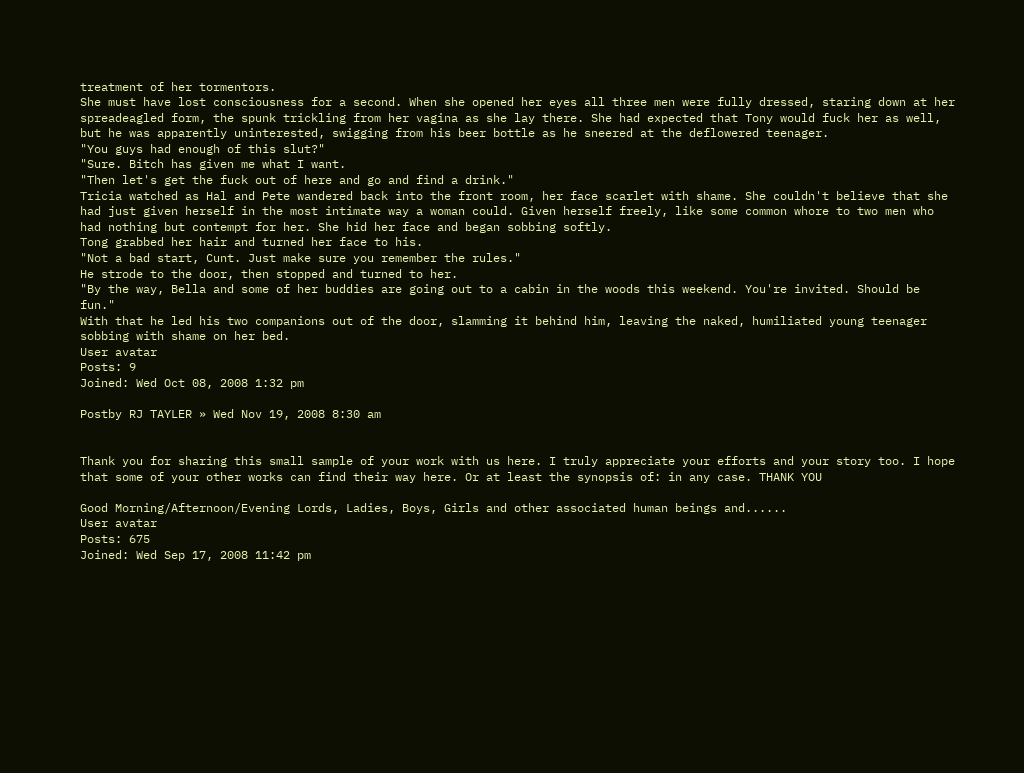treatment of her tormentors.
She must have lost consciousness for a second. When she opened her eyes all three men were fully dressed, staring down at her spreadeagled form, the spunk trickling from her vagina as she lay there. She had expected that Tony would fuck her as well, but he was apparently uninterested, swigging from his beer bottle as he sneered at the deflowered teenager.
"You guys had enough of this slut?"
"Sure. Bitch has given me what I want.
"Then let's get the fuck out of here and go and find a drink."
Tricia watched as Hal and Pete wandered back into the front room, her face scarlet with shame. She couldn't believe that she had just given herself in the most intimate way a woman could. Given herself freely, like some common whore to two men who had nothing but contempt for her. She hid her face and began sobbing softly.
Tong grabbed her hair and turned her face to his.
"Not a bad start, Cunt. Just make sure you remember the rules."
He strode to the door, then stopped and turned to her.
"By the way, Bella and some of her buddies are going out to a cabin in the woods this weekend. You're invited. Should be fun."
With that he led his two companions out of the door, slamming it behind him, leaving the naked, humiliated young teenager sobbing with shame on her bed.
User avatar
Posts: 9
Joined: Wed Oct 08, 2008 1:32 pm

Postby RJ TAYLER » Wed Nov 19, 2008 8:30 am


Thank you for sharing this small sample of your work with us here. I truly appreciate your efforts and your story too. I hope that some of your other works can find their way here. Or at least the synopsis of: in any case. THANK YOU

Good Morning/Afternoon/Evening Lords, Ladies, Boys, Girls and other associated human beings and......
User avatar
Posts: 675
Joined: Wed Sep 17, 2008 11:42 pm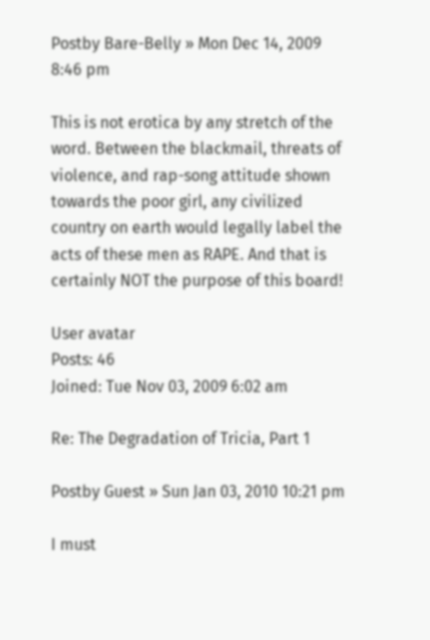Postby Bare-Belly » Mon Dec 14, 2009 8:46 pm

This is not erotica by any stretch of the word. Between the blackmail, threats of violence, and rap-song attitude shown towards the poor girl, any civilized country on earth would legally label the acts of these men as RAPE. And that is certainly NOT the purpose of this board!

User avatar
Posts: 46
Joined: Tue Nov 03, 2009 6:02 am

Re: The Degradation of Tricia, Part 1

Postby Guest » Sun Jan 03, 2010 10:21 pm

I must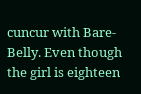cuncur with Bare-Belly. Even though the girl is eighteen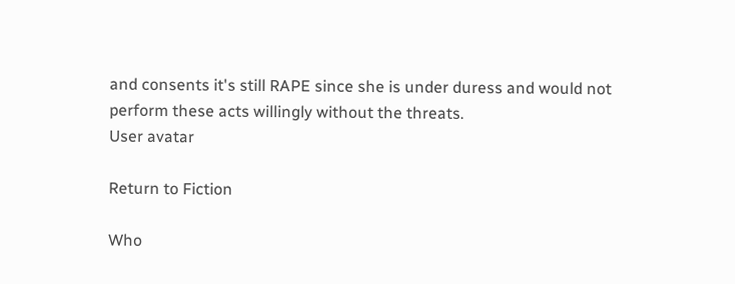and consents it's still RAPE since she is under duress and would not perform these acts willingly without the threats.
User avatar

Return to Fiction

Who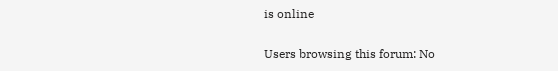is online

Users browsing this forum: No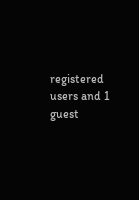registered users and 1 guest